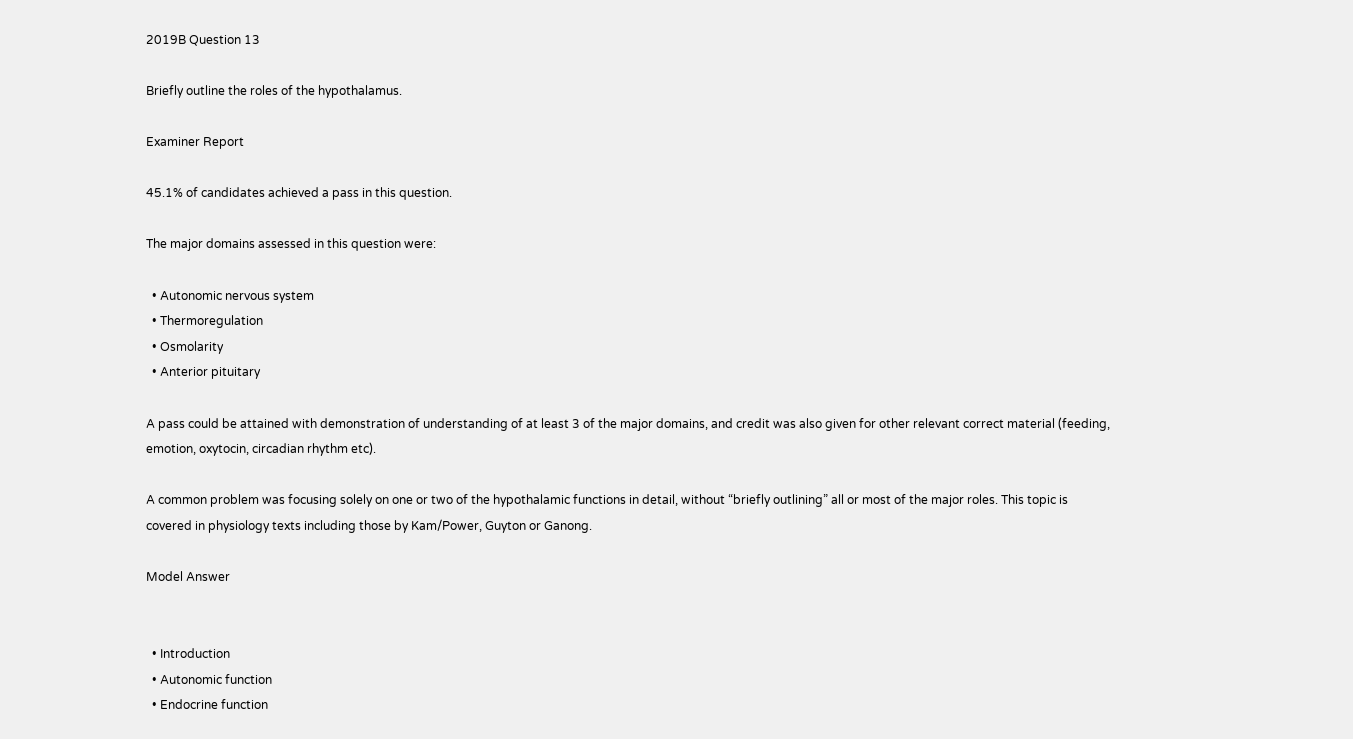2019B Question 13

Briefly outline the roles of the hypothalamus.

Examiner Report

45.1% of candidates achieved a pass in this question.

The major domains assessed in this question were:

  • Autonomic nervous system
  • Thermoregulation
  • Osmolarity
  • Anterior pituitary

A pass could be attained with demonstration of understanding of at least 3 of the major domains, and credit was also given for other relevant correct material (feeding, emotion, oxytocin, circadian rhythm etc).

A common problem was focusing solely on one or two of the hypothalamic functions in detail, without “briefly outlining” all or most of the major roles. This topic is covered in physiology texts including those by Kam/Power, Guyton or Ganong.

Model Answer


  • Introduction
  • Autonomic function
  • Endocrine function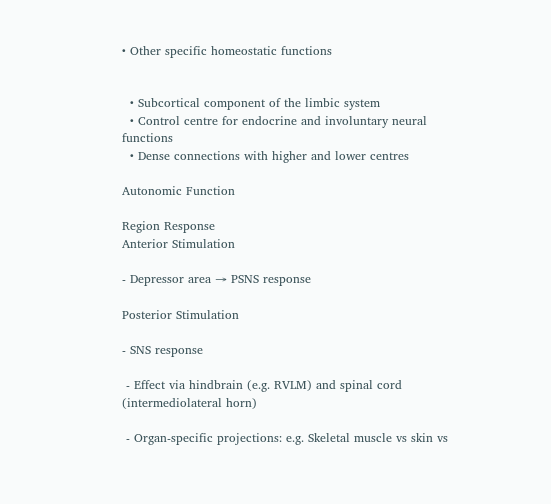• Other specific homeostatic functions


  • Subcortical component of the limbic system
  • Control centre for endocrine and involuntary neural functions
  • Dense connections with higher and lower centres

Autonomic Function

Region Response
Anterior Stimulation

- Depressor area → PSNS response

Posterior Stimulation

- SNS response

 - Effect via hindbrain (e.g. RVLM) and spinal cord (intermediolateral horn)

 - Organ-specific projections: e.g. Skeletal muscle vs skin vs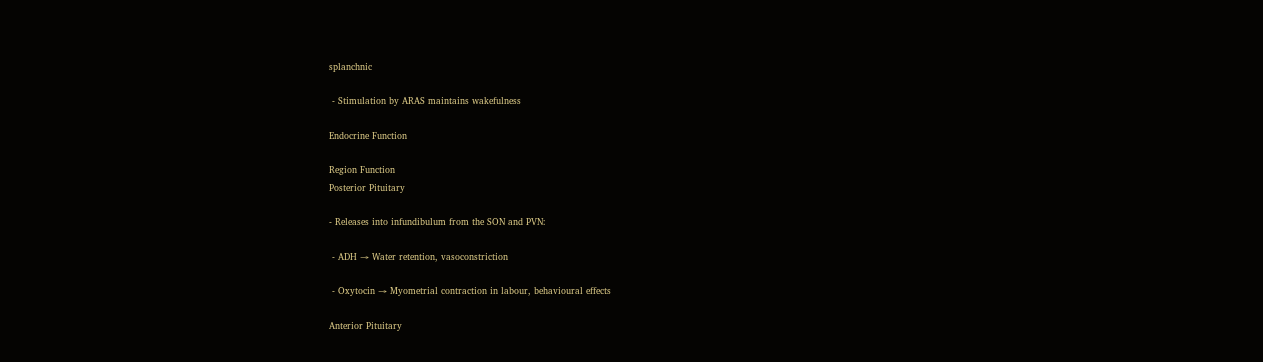splanchnic

 - Stimulation by ARAS maintains wakefulness

Endocrine Function

Region Function
Posterior Pituitary

- Releases into infundibulum from the SON and PVN:

 - ADH → Water retention, vasoconstriction

 - Oxytocin → Myometrial contraction in labour, behavioural effects

Anterior Pituitary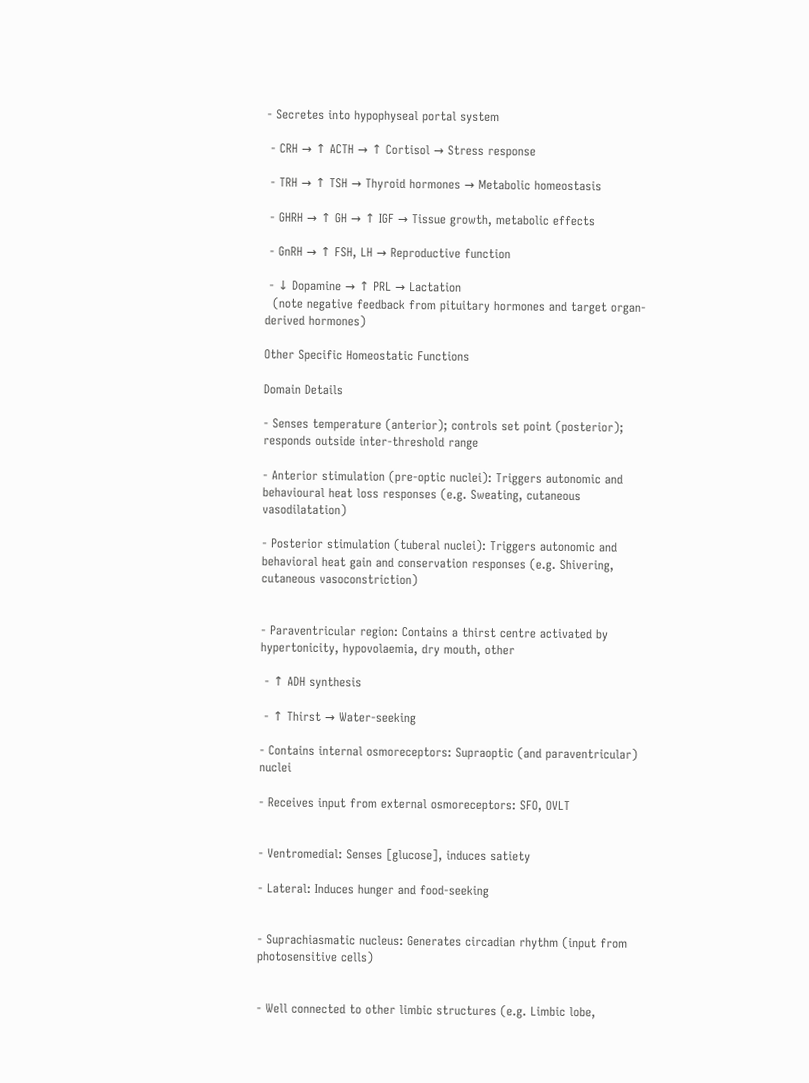- Secretes into hypophyseal portal system

 - CRH → ↑ ACTH → ↑ Cortisol → Stress response

 - TRH → ↑ TSH → Thyroid hormones → Metabolic homeostasis

 - GHRH → ↑ GH → ↑ IGF → Tissue growth, metabolic effects

 - GnRH → ↑ FSH, LH → Reproductive function

 - ↓ Dopamine → ↑ PRL → Lactation
  (note negative feedback from pituitary hormones and target organ-derived hormones)

Other Specific Homeostatic Functions

Domain Details

- Senses temperature (anterior); controls set point (posterior); responds outside inter-threshold range

- Anterior stimulation (pre-optic nuclei): Triggers autonomic and behavioural heat loss responses (e.g. Sweating, cutaneous vasodilatation)

- Posterior stimulation (tuberal nuclei): Triggers autonomic and behavioral heat gain and conservation responses (e.g. Shivering, cutaneous vasoconstriction)


- Paraventricular region: Contains a thirst centre activated by hypertonicity, hypovolaemia, dry mouth, other

 - ↑ ADH synthesis

 - ↑ Thirst → Water-seeking

- Contains internal osmoreceptors: Supraoptic (and paraventricular) nuclei

- Receives input from external osmoreceptors: SFO, OVLT


- Ventromedial: Senses [glucose], induces satiety

- Lateral: Induces hunger and food-seeking


- Suprachiasmatic nucleus: Generates circadian rhythm (input from photosensitive cells)


- Well connected to other limbic structures (e.g. Limbic lobe,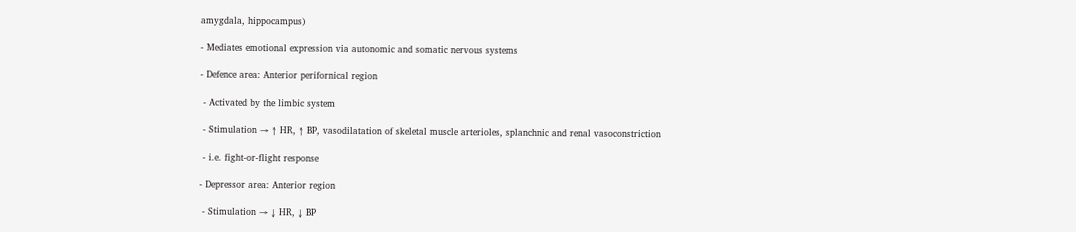amygdala, hippocampus)

- Mediates emotional expression via autonomic and somatic nervous systems

- Defence area: Anterior perifornical region

 - Activated by the limbic system

 - Stimulation → ↑ HR, ↑ BP, vasodilatation of skeletal muscle arterioles, splanchnic and renal vasoconstriction

 - i.e. fight-or-flight response

- Depressor area: Anterior region

 - Stimulation → ↓ HR, ↓ BP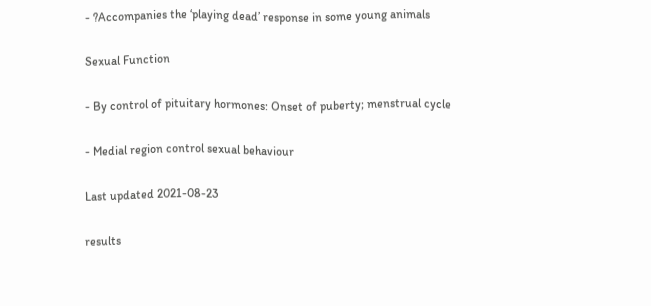- ?Accompanies the ‘playing dead’ response in some young animals

Sexual Function

- By control of pituitary hormones: Onset of puberty; menstrual cycle

- Medial region control sexual behaviour

Last updated 2021-08-23

results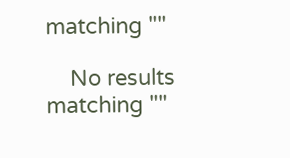matching ""

    No results matching ""